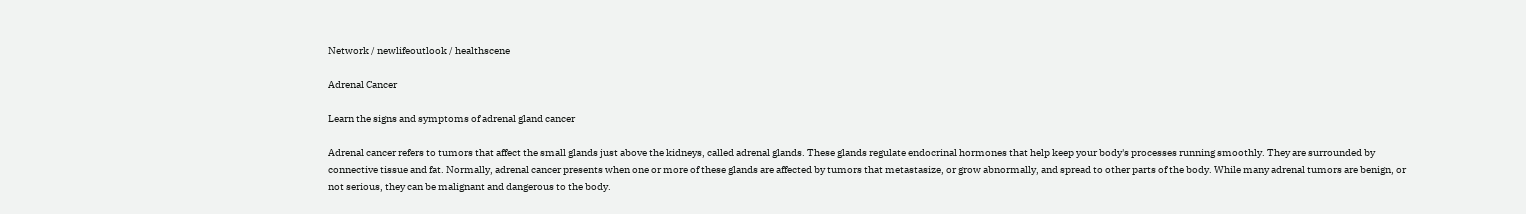Network / newlifeoutlook / healthscene

Adrenal Cancer

Learn the signs and symptoms of adrenal gland cancer

Adrenal cancer refers to tumors that affect the small glands just above the kidneys, called adrenal glands. These glands regulate endocrinal hormones that help keep your body's processes running smoothly. They are surrounded by connective tissue and fat. Normally, adrenal cancer presents when one or more of these glands are affected by tumors that metastasize, or grow abnormally, and spread to other parts of the body. While many adrenal tumors are benign, or not serious, they can be malignant and dangerous to the body.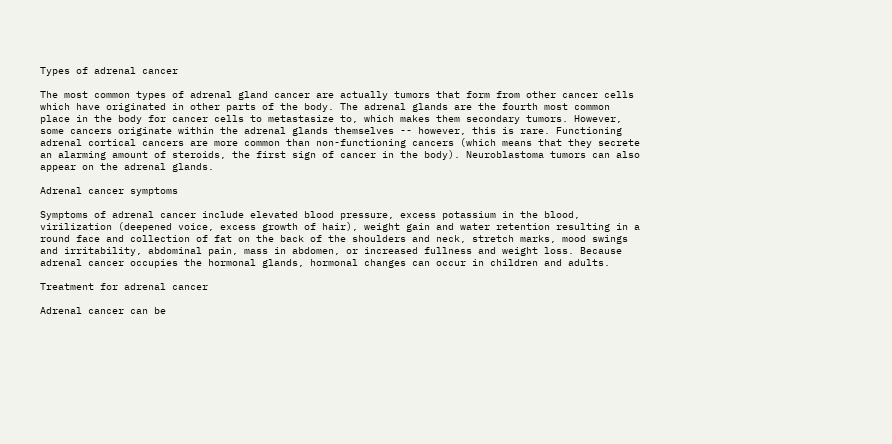Types of adrenal cancer

The most common types of adrenal gland cancer are actually tumors that form from other cancer cells which have originated in other parts of the body. The adrenal glands are the fourth most common place in the body for cancer cells to metastasize to, which makes them secondary tumors. However, some cancers originate within the adrenal glands themselves -- however, this is rare. Functioning adrenal cortical cancers are more common than non-functioning cancers (which means that they secrete an alarming amount of steroids, the first sign of cancer in the body). Neuroblastoma tumors can also appear on the adrenal glands.

Adrenal cancer symptoms

Symptoms of adrenal cancer include elevated blood pressure, excess potassium in the blood, virilization (deepened voice, excess growth of hair), weight gain and water retention resulting in a round face and collection of fat on the back of the shoulders and neck, stretch marks, mood swings and irritability, abdominal pain, mass in abdomen, or increased fullness and weight loss. Because adrenal cancer occupies the hormonal glands, hormonal changes can occur in children and adults.

Treatment for adrenal cancer

Adrenal cancer can be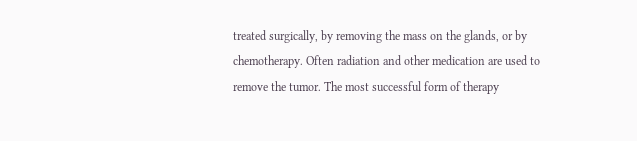treated surgically, by removing the mass on the glands, or by chemotherapy. Often radiation and other medication are used to remove the tumor. The most successful form of therapy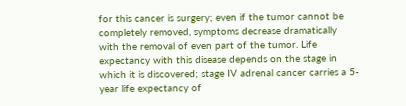for this cancer is surgery; even if the tumor cannot be completely removed, symptoms decrease dramatically with the removal of even part of the tumor. Life expectancy with this disease depends on the stage in which it is discovered; stage IV adrenal cancer carries a 5-year life expectancy of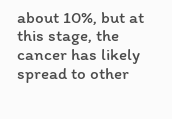about 10%, but at this stage, the cancer has likely spread to other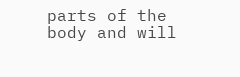parts of the body and will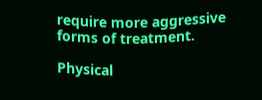require more aggressive forms of treatment.

Physical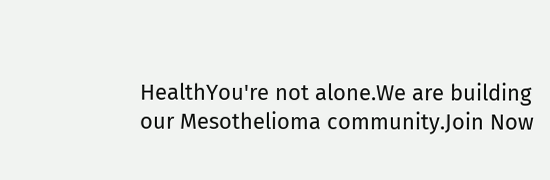HealthYou're not alone.We are building our Mesothelioma community.Join Now